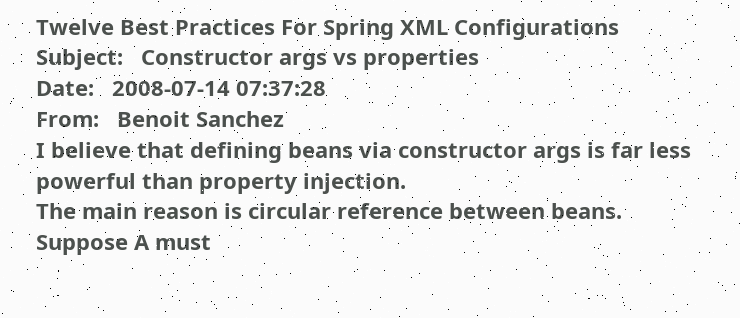Twelve Best Practices For Spring XML Configurations
Subject:   Constructor args vs properties
Date:   2008-07-14 07:37:28
From:   Benoit Sanchez
I believe that defining beans via constructor args is far less powerful than property injection.
The main reason is circular reference between beans. Suppose A must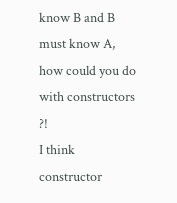know B and B must know A, how could you do with constructors ?!
I think constructor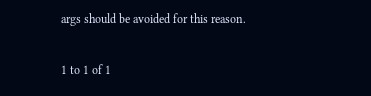args should be avoided for this reason.

1 to 1 of 1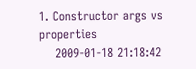1. Constructor args vs properties
    2009-01-18 21:18:42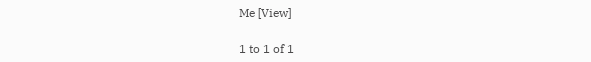Me [View]

1 to 1 of 1